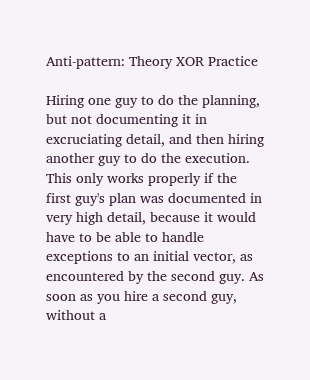Anti-pattern: Theory XOR Practice

Hiring one guy to do the planning, but not documenting it in excruciating detail, and then hiring another guy to do the execution.
This only works properly if the first guy's plan was documented in very high detail, because it would have to be able to handle exceptions to an initial vector, as encountered by the second guy. As soon as you hire a second guy, without a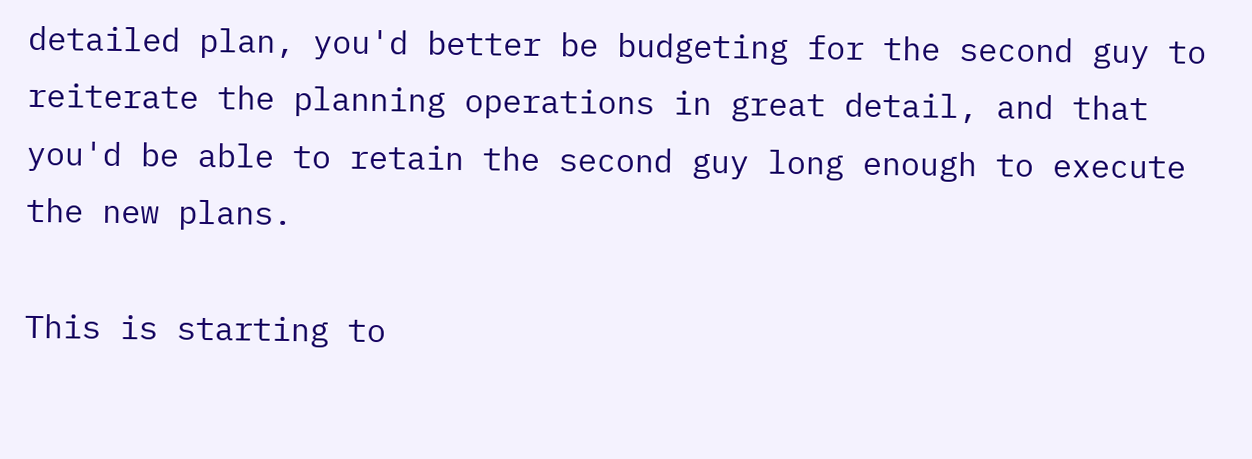detailed plan, you'd better be budgeting for the second guy to reiterate the planning operations in great detail, and that you'd be able to retain the second guy long enough to execute the new plans.

This is starting to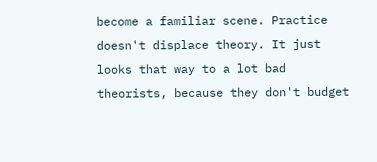become a familiar scene. Practice doesn't displace theory. It just looks that way to a lot bad theorists, because they don't budget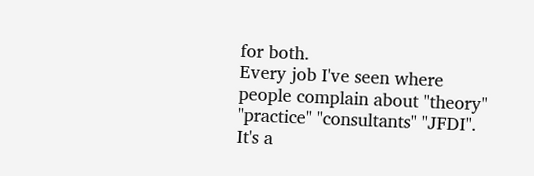for both.
Every job I've seen where people complain about "theory" "practice" "consultants" "JFDI". It's a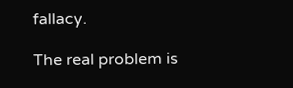fallacy.

The real problem is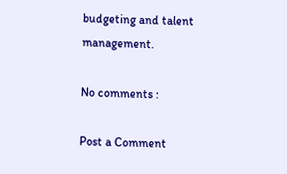budgeting and talent management.

No comments :

Post a Comment